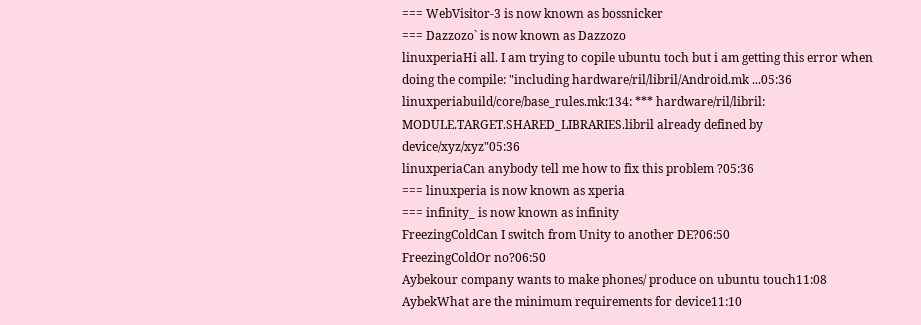=== WebVisitor-3 is now known as bossnicker
=== Dazzozo` is now known as Dazzozo
linuxperiaHi all. I am trying to copile ubuntu toch but i am getting this error when doing the compile: "including hardware/ril/libril/Android.mk ...05:36
linuxperiabuild/core/base_rules.mk:134: *** hardware/ril/libril: MODULE.TARGET.SHARED_LIBRARIES.libril already defined by device/xyz/xyz"05:36
linuxperiaCan anybody tell me how to fix this problem ?05:36
=== linuxperia is now known as xperia
=== infinity_ is now known as infinity
FreezingColdCan I switch from Unity to another DE?06:50
FreezingColdOr no?06:50
Aybekour company wants to make phones/ produce on ubuntu touch11:08
AybekWhat are the minimum requirements for device11:10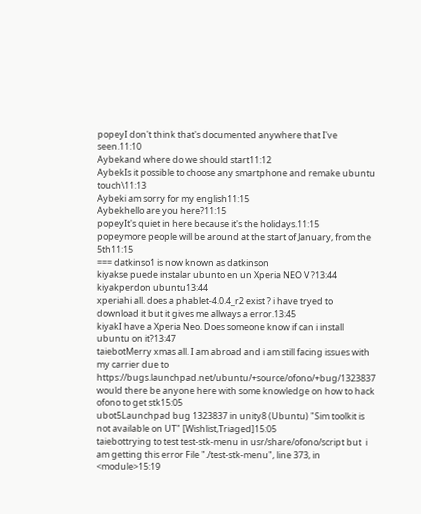popeyI don't think that's documented anywhere that I've seen.11:10
Aybekand where do we should start11:12
AybekIs it possible to choose any smartphone and remake ubuntu touch\11:13
Aybeki am sorry for my english11:15
Aybekhello are you here?11:15
popeyIt's quiet in here because it's the holidays.11:15
popeymore people will be around at the start of January, from the 5th11:15
=== datkinso1 is now known as datkinson
kiyakse puede instalar ubunto en un Xperia NEO V ?13:44
kiyakperdon ubuntu13:44
xperiahi all. does a phablet-4.0.4_r2 exist ? i have tryed to download it but it gives me allways a error.13:45
kiyakI have a Xperia Neo. Does someone know if can i install ubuntu on it?13:47
taiebotMerry xmas all. I am abroad and i am still facing issues with my carrier due to https://bugs.launchpad.net/ubuntu/+source/ofono/+bug/1323837 would there be anyone here with some knowledge on how to hack ofono to get stk15:05
ubot5Launchpad bug 1323837 in unity8 (Ubuntu) "Sim toolkit is not available on UT" [Wishlist,Triaged]15:05
taiebottrying to test test-stk-menu in usr/share/ofono/script but  i am getting this error File "./test-stk-menu", line 373, in <module>15:19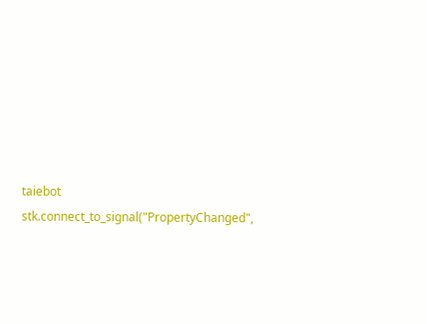taiebot    stk.connect_to_signal("PropertyChanged",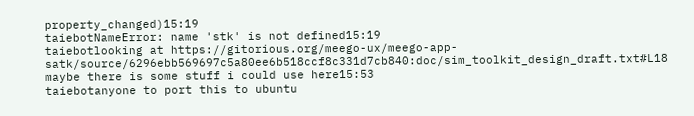property_changed)15:19
taiebotNameError: name 'stk' is not defined15:19
taiebotlooking at https://gitorious.org/meego-ux/meego-app-satk/source/6296ebb569697c5a80ee6b518ccf8c331d7cb840:doc/sim_toolkit_design_draft.txt#L18 maybe there is some stuff i could use here15:53
taiebotanyone to port this to ubuntu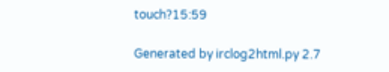touch?15:59

Generated by irclog2html.py 2.7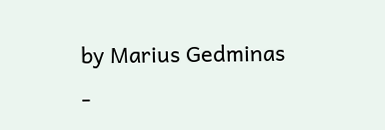by Marius Gedminas -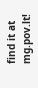find it at mg.pov.lt!